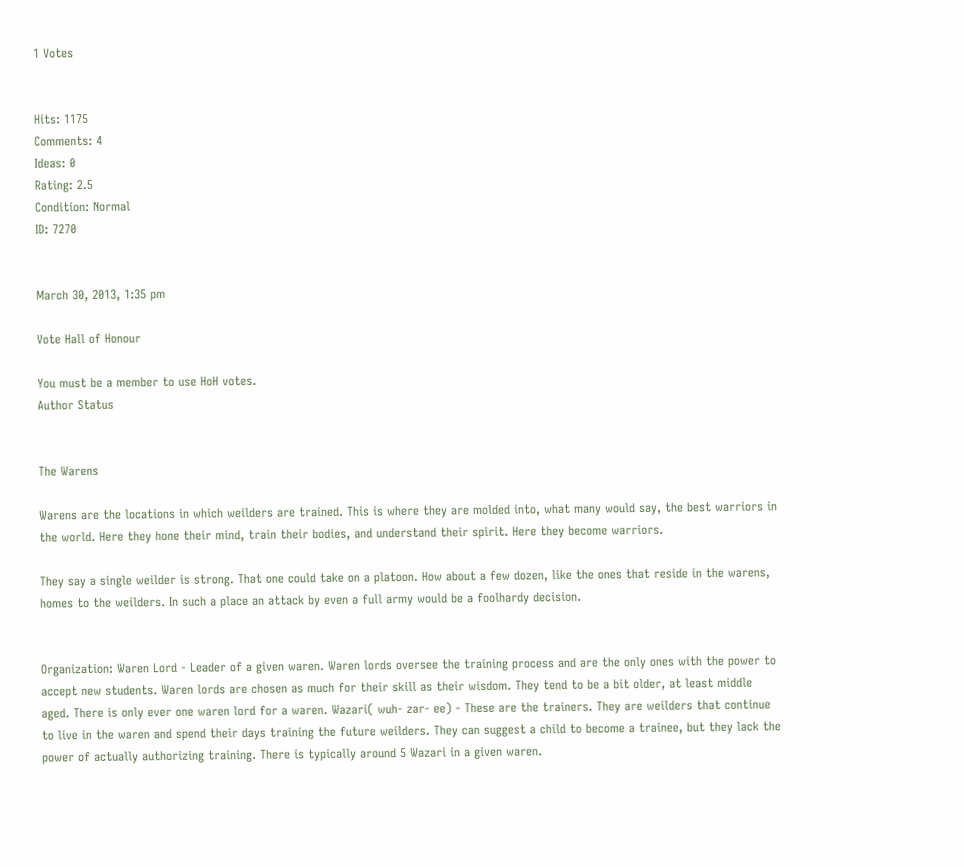1 Votes


Hits: 1175
Comments: 4
Ideas: 0
Rating: 2.5
Condition: Normal
ID: 7270


March 30, 2013, 1:35 pm

Vote Hall of Honour

You must be a member to use HoH votes.
Author Status


The Warens

Warens are the locations in which weilders are trained. This is where they are molded into, what many would say, the best warriors in the world. Here they hone their mind, train their bodies, and understand their spirit. Here they become warriors.

They say a single weilder is strong. That one could take on a platoon. How about a few dozen, like the ones that reside in the warens, homes to the weilders. In such a place an attack by even a full army would be a foolhardy decision.


Organization: Waren Lord - Leader of a given waren. Waren lords oversee the training process and are the only ones with the power to accept new students. Waren lords are chosen as much for their skill as their wisdom. They tend to be a bit older, at least middle aged. There is only ever one waren lord for a waren. Wazari( wuh- zar- ee) - These are the trainers. They are weilders that continue to live in the waren and spend their days training the future weilders. They can suggest a child to become a trainee, but they lack the power of actually authorizing training. There is typically around 5 Wazari in a given waren.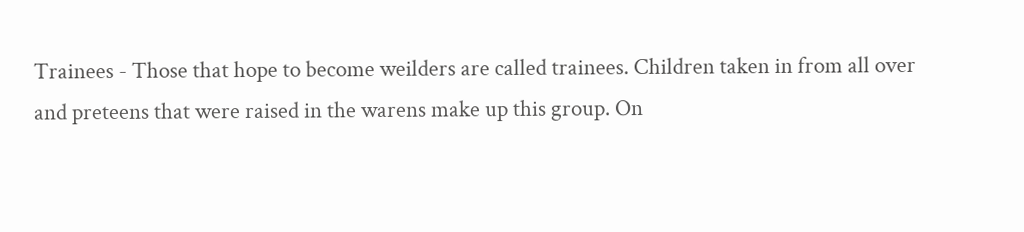Trainees - Those that hope to become weilders are called trainees. Children taken in from all over and preteens that were raised in the warens make up this group. On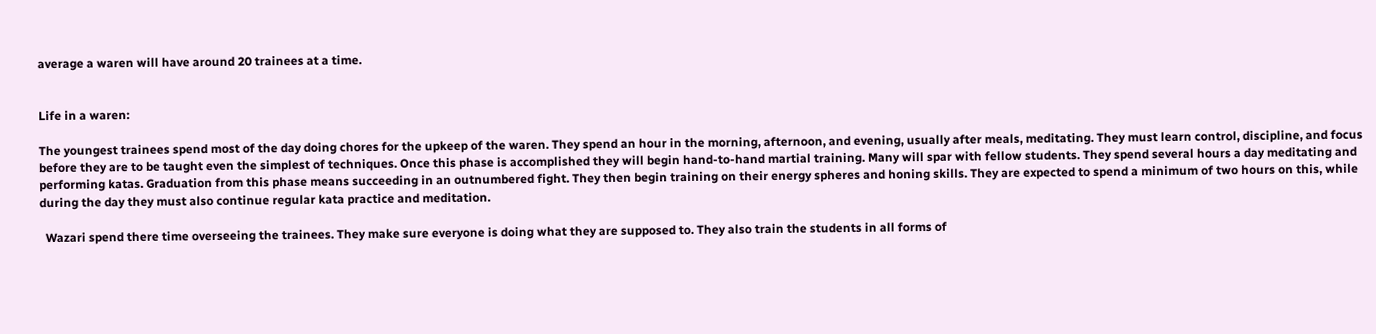average a waren will have around 20 trainees at a time.


Life in a waren:

The youngest trainees spend most of the day doing chores for the upkeep of the waren. They spend an hour in the morning, afternoon, and evening, usually after meals, meditating. They must learn control, discipline, and focus before they are to be taught even the simplest of techniques. Once this phase is accomplished they will begin hand-to-hand martial training. Many will spar with fellow students. They spend several hours a day meditating and performing katas. Graduation from this phase means succeeding in an outnumbered fight. They then begin training on their energy spheres and honing skills. They are expected to spend a minimum of two hours on this, while during the day they must also continue regular kata practice and meditation.

  Wazari spend there time overseeing the trainees. They make sure everyone is doing what they are supposed to. They also train the students in all forms of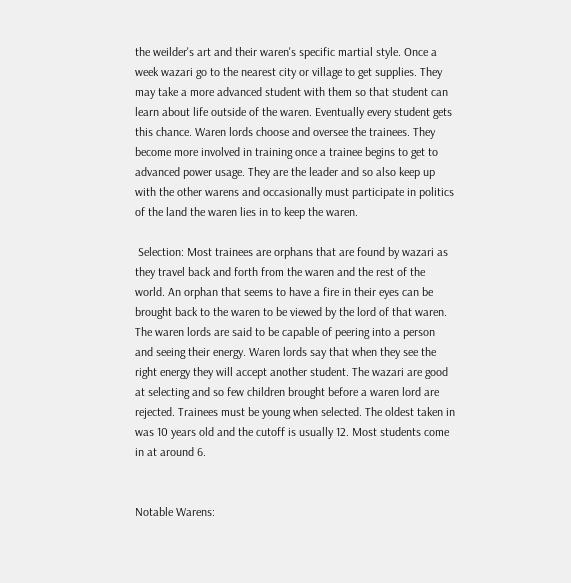the weilder's art and their waren's specific martial style. Once a week wazari go to the nearest city or village to get supplies. They may take a more advanced student with them so that student can learn about life outside of the waren. Eventually every student gets this chance. Waren lords choose and oversee the trainees. They become more involved in training once a trainee begins to get to advanced power usage. They are the leader and so also keep up with the other warens and occasionally must participate in politics of the land the waren lies in to keep the waren.

 Selection: Most trainees are orphans that are found by wazari as they travel back and forth from the waren and the rest of the world. An orphan that seems to have a fire in their eyes can be brought back to the waren to be viewed by the lord of that waren. The waren lords are said to be capable of peering into a person and seeing their energy. Waren lords say that when they see the right energy they will accept another student. The wazari are good at selecting and so few children brought before a waren lord are rejected. Trainees must be young when selected. The oldest taken in was 10 years old and the cutoff is usually 12. Most students come in at around 6.


Notable Warens: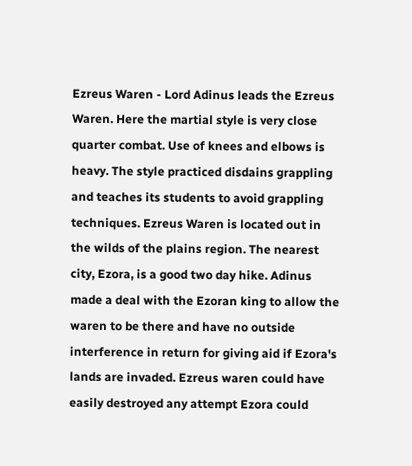Ezreus Waren - Lord Adinus leads the Ezreus Waren. Here the martial style is very close quarter combat. Use of knees and elbows is heavy. The style practiced disdains grappling and teaches its students to avoid grappling techniques. Ezreus Waren is located out in the wilds of the plains region. The nearest city, Ezora, is a good two day hike. Adinus made a deal with the Ezoran king to allow the waren to be there and have no outside interference in return for giving aid if Ezora's lands are invaded. Ezreus waren could have easily destroyed any attempt Ezora could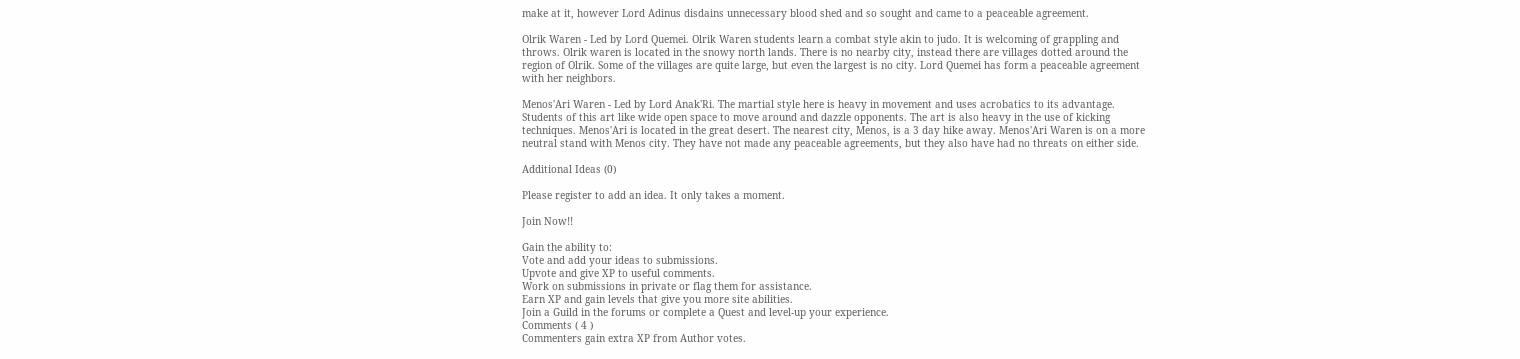make at it, however Lord Adinus disdains unnecessary blood shed and so sought and came to a peaceable agreement.

Olrik Waren - Led by Lord Quemei. Olrik Waren students learn a combat style akin to judo. It is welcoming of grappling and throws. Olrik waren is located in the snowy north lands. There is no nearby city, instead there are villages dotted around the region of Olrik. Some of the villages are quite large, but even the largest is no city. Lord Quemei has form a peaceable agreement with her neighbors.

Menos'Ari Waren - Led by Lord Anak'Ri. The martial style here is heavy in movement and uses acrobatics to its advantage. Students of this art like wide open space to move around and dazzle opponents. The art is also heavy in the use of kicking techniques. Menos'Ari is located in the great desert. The nearest city, Menos, is a 3 day hike away. Menos'Ari Waren is on a more neutral stand with Menos city. They have not made any peaceable agreements, but they also have had no threats on either side.

Additional Ideas (0)

Please register to add an idea. It only takes a moment.

Join Now!!

Gain the ability to:
Vote and add your ideas to submissions.
Upvote and give XP to useful comments.
Work on submissions in private or flag them for assistance.
Earn XP and gain levels that give you more site abilities.
Join a Guild in the forums or complete a Quest and level-up your experience.
Comments ( 4 )
Commenters gain extra XP from Author votes.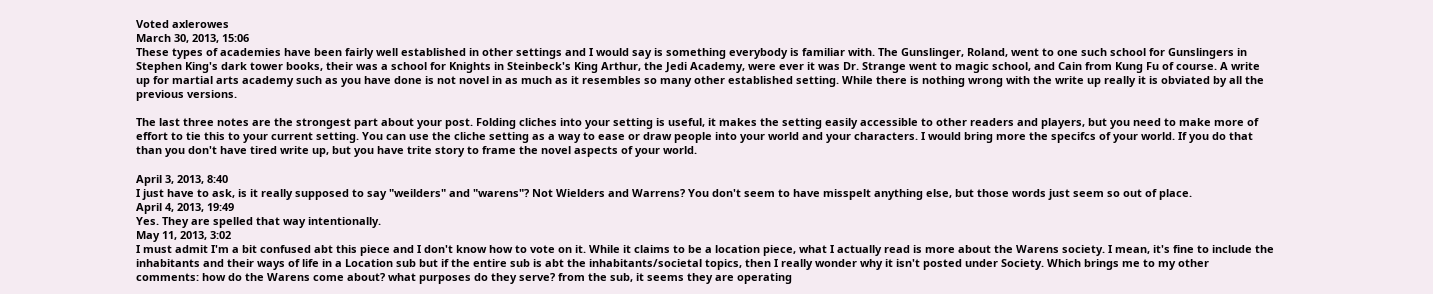Voted axlerowes
March 30, 2013, 15:06
These types of academies have been fairly well established in other settings and I would say is something everybody is familiar with. The Gunslinger, Roland, went to one such school for Gunslingers in Stephen King's dark tower books, their was a school for Knights in Steinbeck's King Arthur, the Jedi Academy, were ever it was Dr. Strange went to magic school, and Cain from Kung Fu of course. A write up for martial arts academy such as you have done is not novel in as much as it resembles so many other established setting. While there is nothing wrong with the write up really it is obviated by all the previous versions.

The last three notes are the strongest part about your post. Folding cliches into your setting is useful, it makes the setting easily accessible to other readers and players, but you need to make more of effort to tie this to your current setting. You can use the cliche setting as a way to ease or draw people into your world and your characters. I would bring more the specifcs of your world. If you do that than you don't have tired write up, but you have trite story to frame the novel aspects of your world.

April 3, 2013, 8:40
I just have to ask, is it really supposed to say "weilders" and "warens"? Not Wielders and Warrens? You don't seem to have misspelt anything else, but those words just seem so out of place.
April 4, 2013, 19:49
Yes. They are spelled that way intentionally.
May 11, 2013, 3:02
I must admit I'm a bit confused abt this piece and I don't know how to vote on it. While it claims to be a location piece, what I actually read is more about the Warens society. I mean, it's fine to include the inhabitants and their ways of life in a Location sub but if the entire sub is abt the inhabitants/societal topics, then I really wonder why it isn't posted under Society. Which brings me to my other comments: how do the Warens come about? what purposes do they serve? from the sub, it seems they are operating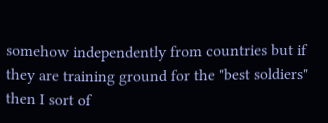somehow independently from countries but if they are training ground for the "best soldiers" then I sort of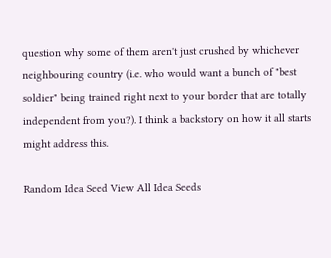question why some of them aren't just crushed by whichever neighbouring country (i.e. who would want a bunch of "best soldier" being trained right next to your border that are totally independent from you?). I think a backstory on how it all starts might address this.

Random Idea Seed View All Idea Seeds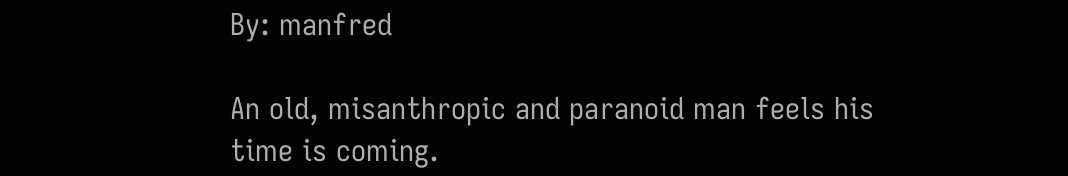By: manfred

An old, misanthropic and paranoid man feels his time is coming.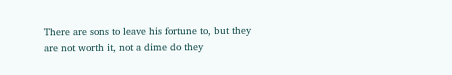There are sons to leave his fortune to, but they are not worth it, not a dime do they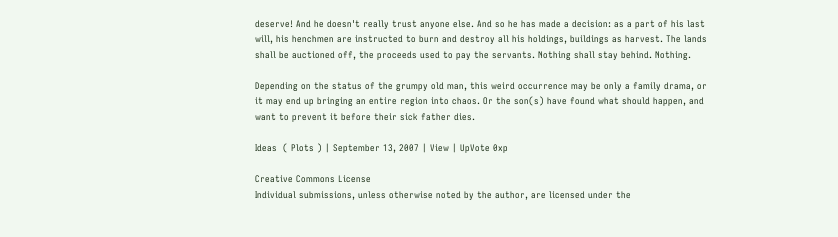deserve! And he doesn't really trust anyone else. And so he has made a decision: as a part of his last will, his henchmen are instructed to burn and destroy all his holdings, buildings as harvest. The lands shall be auctioned off, the proceeds used to pay the servants. Nothing shall stay behind. Nothing.

Depending on the status of the grumpy old man, this weird occurrence may be only a family drama, or it may end up bringing an entire region into chaos. Or the son(s) have found what should happen, and want to prevent it before their sick father dies.

Ideas  ( Plots ) | September 13, 2007 | View | UpVote 0xp

Creative Commons License
Individual submissions, unless otherwise noted by the author, are licensed under the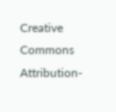Creative Commons Attribution-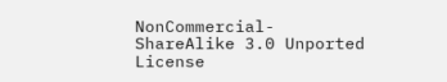NonCommercial-ShareAlike 3.0 Unported License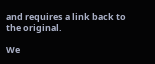and requires a link back to the original.

We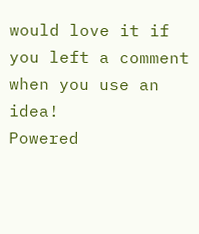would love it if you left a comment when you use an idea!
Powered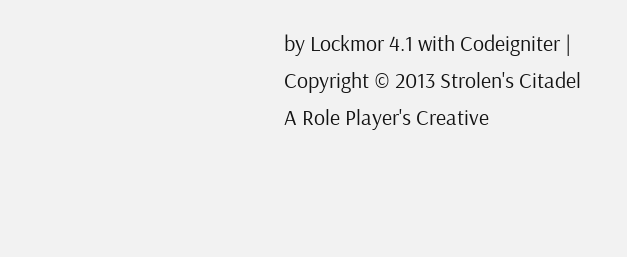by Lockmor 4.1 with Codeigniter | Copyright © 2013 Strolen's Citadel
A Role Player's Creative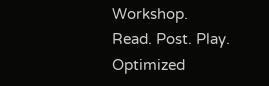Workshop.
Read. Post. Play.
Optimized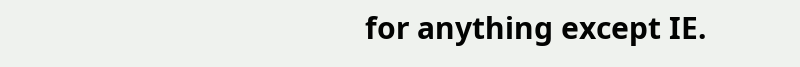for anything except IE.